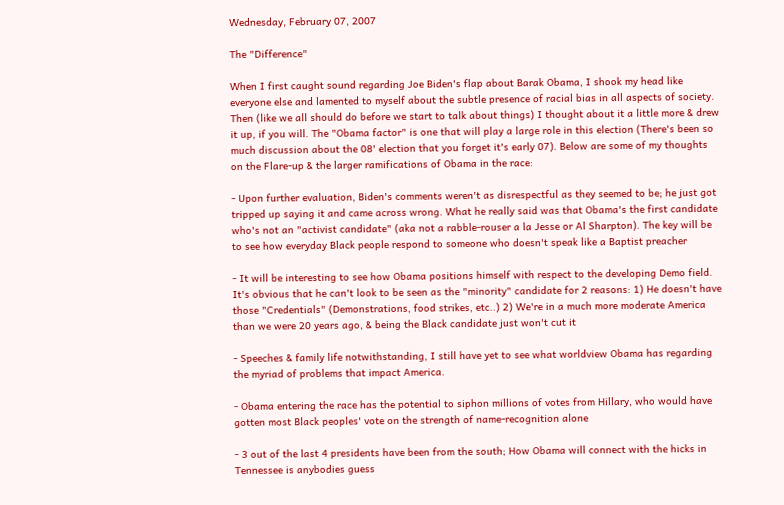Wednesday, February 07, 2007

The "Difference"

When I first caught sound regarding Joe Biden's flap about Barak Obama, I shook my head like everyone else and lamented to myself about the subtle presence of racial bias in all aspects of society. Then (like we all should do before we start to talk about things) I thought about it a little more & drew it up, if you will. The "Obama factor" is one that will play a large role in this election (There's been so much discussion about the 08' election that you forget it's early 07). Below are some of my thoughts on the Flare-up & the larger ramifications of Obama in the race:

- Upon further evaluation, Biden's comments weren't as disrespectful as they seemed to be; he just got tripped up saying it and came across wrong. What he really said was that Obama's the first candidate who's not an "activist candidate" (aka not a rabble-rouser a la Jesse or Al Sharpton). The key will be to see how everyday Black people respond to someone who doesn't speak like a Baptist preacher

- It will be interesting to see how Obama positions himself with respect to the developing Demo field. It's obvious that he can't look to be seen as the "minority" candidate for 2 reasons: 1) He doesn't have those "Credentials" (Demonstrations, food strikes, etc..) 2) We're in a much more moderate America than we were 20 years ago, & being the Black candidate just won't cut it

- Speeches & family life notwithstanding, I still have yet to see what worldview Obama has regarding the myriad of problems that impact America.

- Obama entering the race has the potential to siphon millions of votes from Hillary, who would have gotten most Black peoples' vote on the strength of name-recognition alone

- 3 out of the last 4 presidents have been from the south; How Obama will connect with the hicks in Tennessee is anybodies guess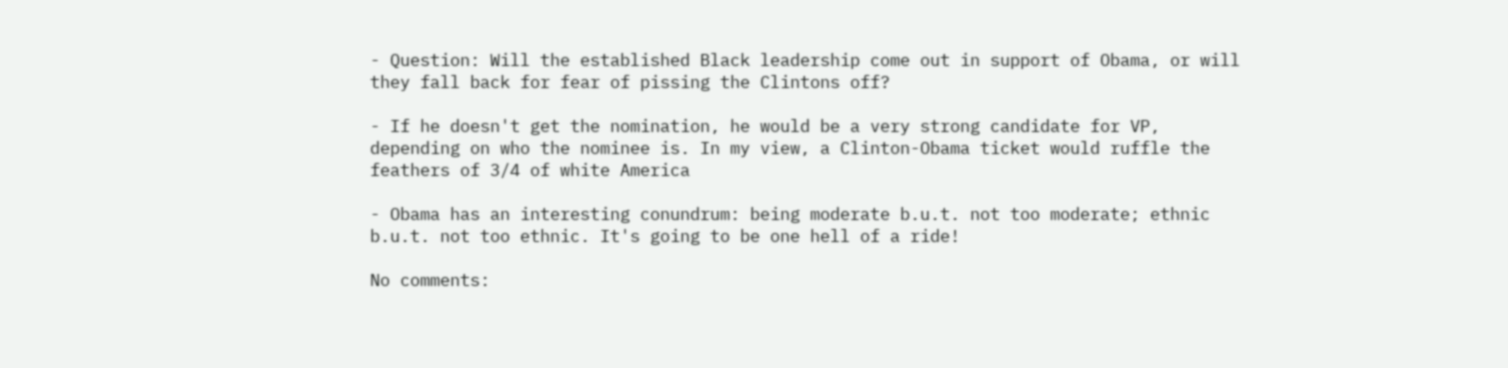- Question: Will the established Black leadership come out in support of Obama, or will they fall back for fear of pissing the Clintons off?

- If he doesn't get the nomination, he would be a very strong candidate for VP, depending on who the nominee is. In my view, a Clinton-Obama ticket would ruffle the feathers of 3/4 of white America

- Obama has an interesting conundrum: being moderate b.u.t. not too moderate; ethnic b.u.t. not too ethnic. It's going to be one hell of a ride!

No comments: